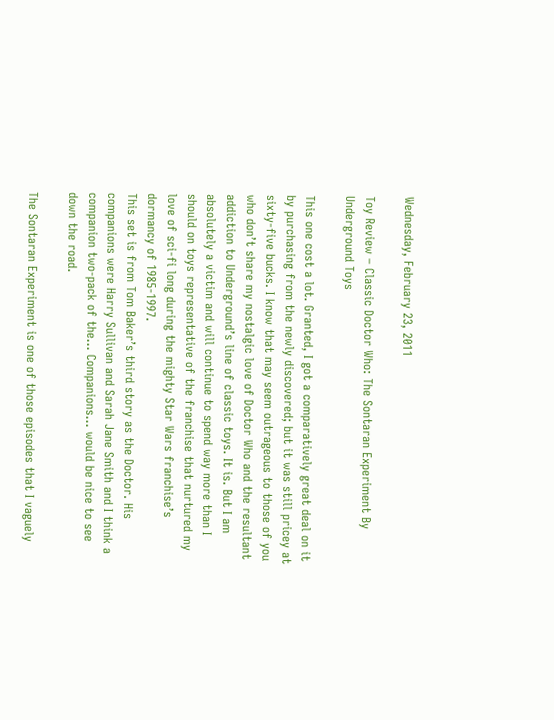Wednesday, February 23, 2011

Toy Review – Classic Doctor Who: The Sontaran Experiment By Underground Toys

This one cost a lot. Granted, I got a comparatively great deal on it by purchasing from the newly discovered; but it was still pricey at sixty-five bucks. I know that may seem outrageous to those of you who don’t share my nostalgic love of Doctor Who and the resultant addiction to Underground’s line of classic toys. It is. But I am absolutely a victim and will continue to spend way more than I should on toys representative of the franchise that nurtured my love of sci-fi long during the mighty Star Wars franchise’s dormancy of 1985-1997.
This set is from Tom Baker’s third story as the Doctor. His companions were Harry Sullivan and Sarah Jane Smith and I think a companion two-pack of the… Companions… would be nice to see down the road.

The Sontaran Experiment is one of those episodes that I vaguely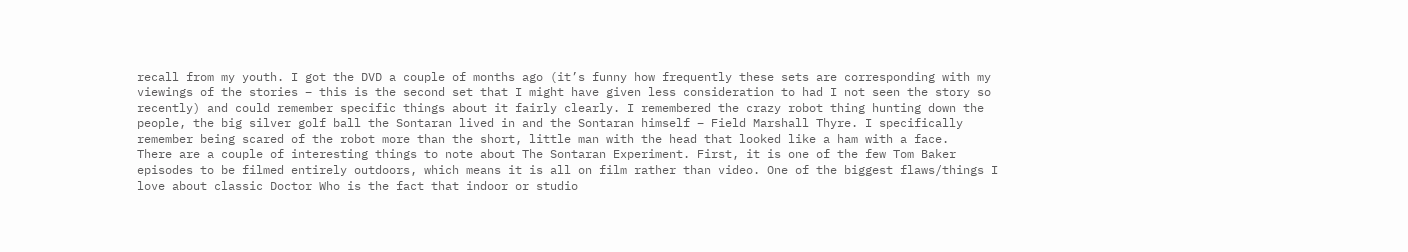recall from my youth. I got the DVD a couple of months ago (it’s funny how frequently these sets are corresponding with my viewings of the stories – this is the second set that I might have given less consideration to had I not seen the story so recently) and could remember specific things about it fairly clearly. I remembered the crazy robot thing hunting down the people, the big silver golf ball the Sontaran lived in and the Sontaran himself – Field Marshall Thyre. I specifically remember being scared of the robot more than the short, little man with the head that looked like a ham with a face.
There are a couple of interesting things to note about The Sontaran Experiment. First, it is one of the few Tom Baker episodes to be filmed entirely outdoors, which means it is all on film rather than video. One of the biggest flaws/things I love about classic Doctor Who is the fact that indoor or studio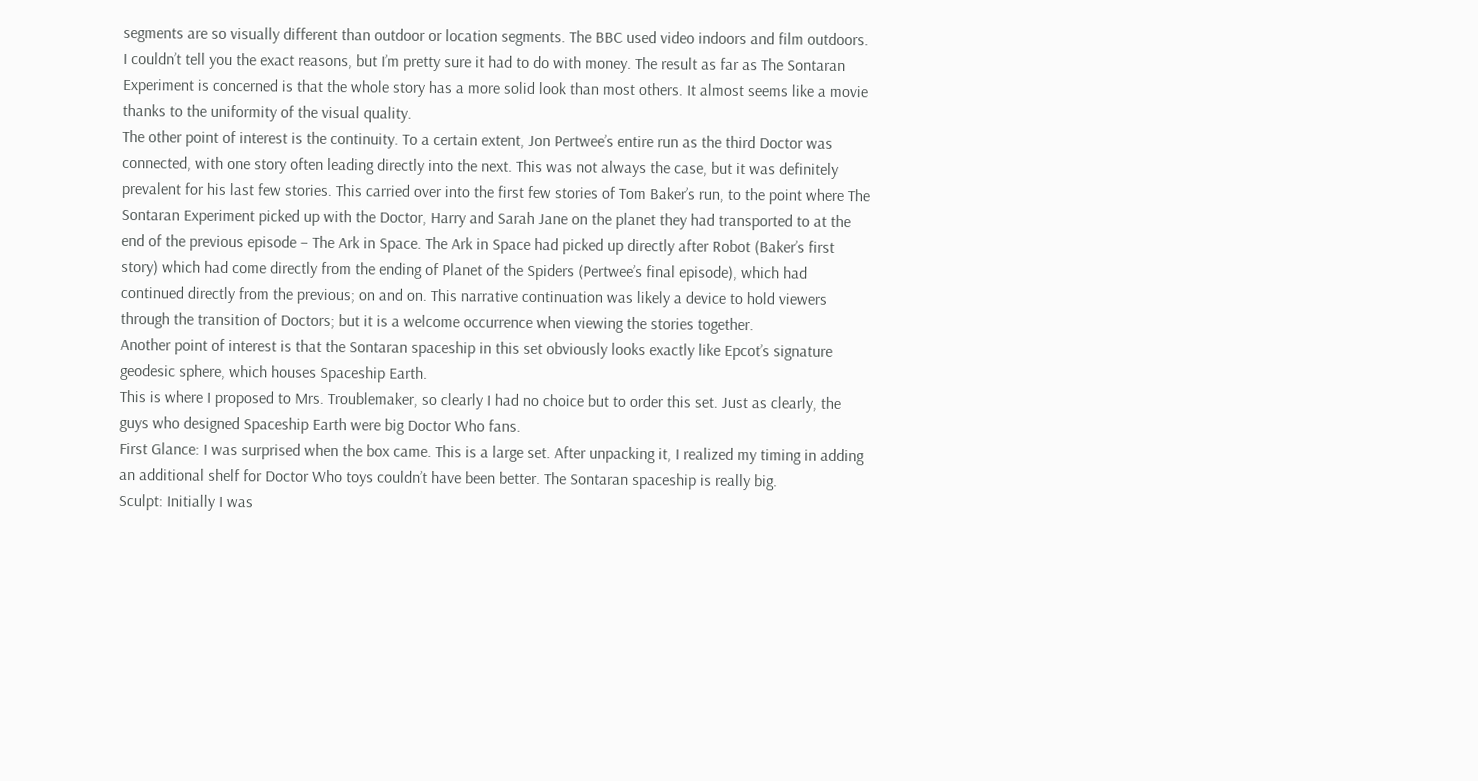segments are so visually different than outdoor or location segments. The BBC used video indoors and film outdoors. I couldn’t tell you the exact reasons, but I’m pretty sure it had to do with money. The result as far as The Sontaran Experiment is concerned is that the whole story has a more solid look than most others. It almost seems like a movie thanks to the uniformity of the visual quality.
The other point of interest is the continuity. To a certain extent, Jon Pertwee’s entire run as the third Doctor was connected, with one story often leading directly into the next. This was not always the case, but it was definitely prevalent for his last few stories. This carried over into the first few stories of Tom Baker’s run, to the point where The Sontaran Experiment picked up with the Doctor, Harry and Sarah Jane on the planet they had transported to at the end of the previous episode – The Ark in Space. The Ark in Space had picked up directly after Robot (Baker’s first story) which had come directly from the ending of Planet of the Spiders (Pertwee’s final episode), which had continued directly from the previous; on and on. This narrative continuation was likely a device to hold viewers through the transition of Doctors; but it is a welcome occurrence when viewing the stories together.
Another point of interest is that the Sontaran spaceship in this set obviously looks exactly like Epcot’s signature geodesic sphere, which houses Spaceship Earth.
This is where I proposed to Mrs. Troublemaker, so clearly I had no choice but to order this set. Just as clearly, the guys who designed Spaceship Earth were big Doctor Who fans.
First Glance: I was surprised when the box came. This is a large set. After unpacking it, I realized my timing in adding an additional shelf for Doctor Who toys couldn’t have been better. The Sontaran spaceship is really big.
Sculpt: Initially I was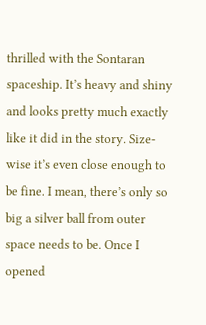thrilled with the Sontaran spaceship. It’s heavy and shiny and looks pretty much exactly like it did in the story. Size-wise it’s even close enough to be fine. I mean, there’s only so big a silver ball from outer space needs to be. Once I opened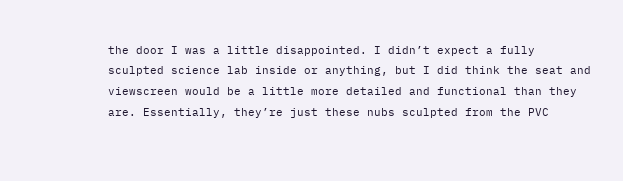the door I was a little disappointed. I didn’t expect a fully sculpted science lab inside or anything, but I did think the seat and viewscreen would be a little more detailed and functional than they are. Essentially, they’re just these nubs sculpted from the PVC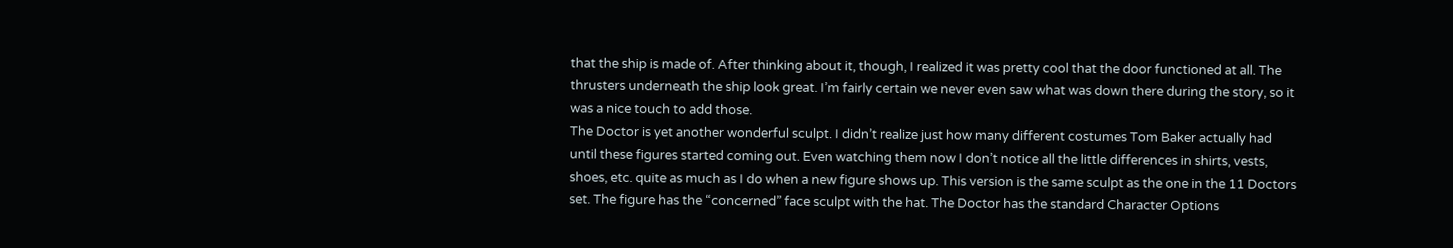that the ship is made of. After thinking about it, though, I realized it was pretty cool that the door functioned at all. The thrusters underneath the ship look great. I’m fairly certain we never even saw what was down there during the story, so it was a nice touch to add those.
The Doctor is yet another wonderful sculpt. I didn’t realize just how many different costumes Tom Baker actually had until these figures started coming out. Even watching them now I don’t notice all the little differences in shirts, vests, shoes, etc. quite as much as I do when a new figure shows up. This version is the same sculpt as the one in the 11 Doctors set. The figure has the “concerned” face sculpt with the hat. The Doctor has the standard Character Options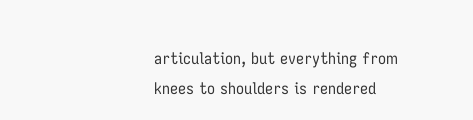articulation, but everything from knees to shoulders is rendered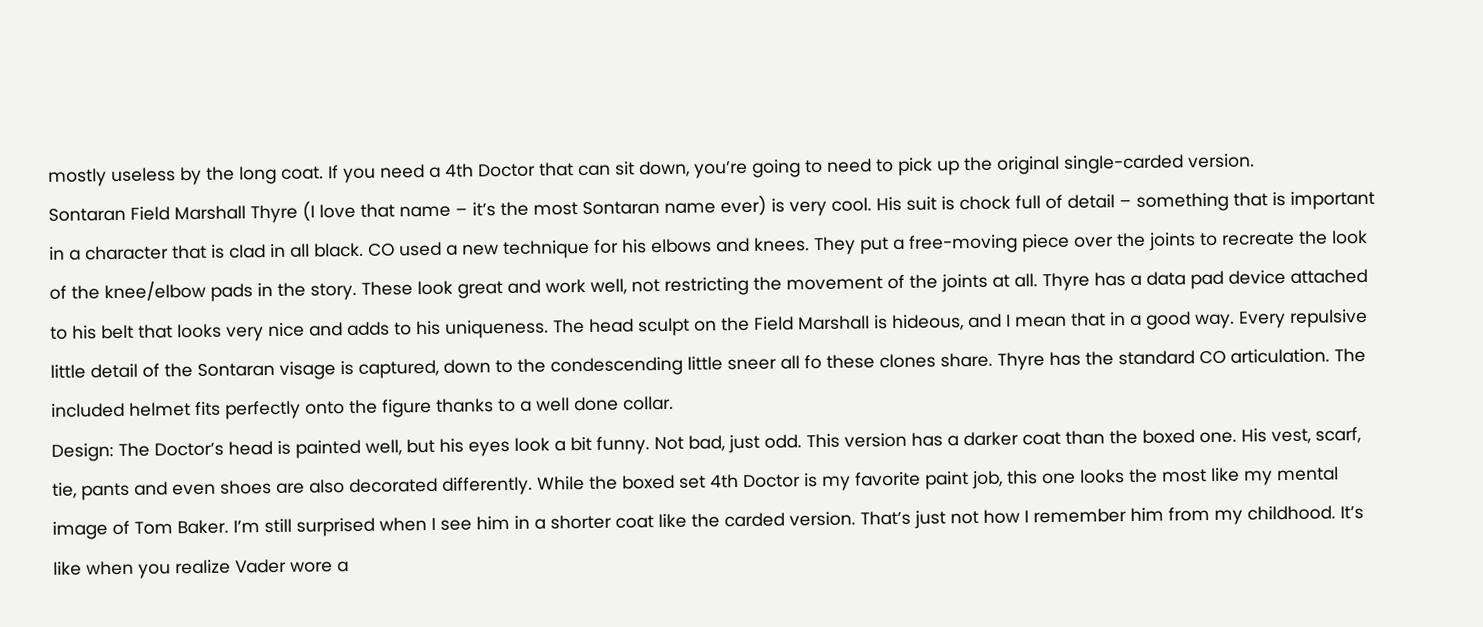mostly useless by the long coat. If you need a 4th Doctor that can sit down, you’re going to need to pick up the original single-carded version.
Sontaran Field Marshall Thyre (I love that name – it’s the most Sontaran name ever) is very cool. His suit is chock full of detail – something that is important in a character that is clad in all black. CO used a new technique for his elbows and knees. They put a free-moving piece over the joints to recreate the look of the knee/elbow pads in the story. These look great and work well, not restricting the movement of the joints at all. Thyre has a data pad device attached to his belt that looks very nice and adds to his uniqueness. The head sculpt on the Field Marshall is hideous, and I mean that in a good way. Every repulsive little detail of the Sontaran visage is captured, down to the condescending little sneer all fo these clones share. Thyre has the standard CO articulation. The included helmet fits perfectly onto the figure thanks to a well done collar.
Design: The Doctor’s head is painted well, but his eyes look a bit funny. Not bad, just odd. This version has a darker coat than the boxed one. His vest, scarf, tie, pants and even shoes are also decorated differently. While the boxed set 4th Doctor is my favorite paint job, this one looks the most like my mental image of Tom Baker. I’m still surprised when I see him in a shorter coat like the carded version. That’s just not how I remember him from my childhood. It’s like when you realize Vader wore a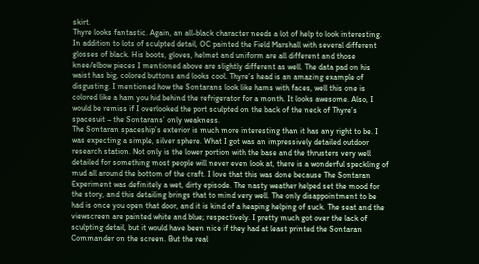skirt.
Thyre looks fantastic. Again, an all-black character needs a lot of help to look interesting. In addition to lots of sculpted detail, OC painted the Field Marshall with several different glosses of black. His boots, gloves, helmet and uniform are all different and those knee/elbow pieces I mentioned above are slightly different as well. The data pad on his waist has big, colored buttons and looks cool. Thyre’s head is an amazing example of disgusting. I mentioned how the Sontarans look like hams with faces, well this one is colored like a ham you hid behind the refrigerator for a month. It looks awesome. Also, I would be remiss if I overlooked the port sculpted on the back of the neck of Thyre’s spacesuit – the Sontarans’ only weakness.
The Sontaran spaceship’s exterior is much more interesting than it has any right to be. I was expecting a simple, silver sphere. What I got was an impressively detailed outdoor research station. Not only is the lower portion with the base and the thrusters very well detailed for something most people will never even look at, there is a wonderful speckling of mud all around the bottom of the craft. I love that this was done because The Sontaran Experiment was definitely a wet, dirty episode. The nasty weather helped set the mood for the story, and this detailing brings that to mind very well. The only disappointment to be had is once you open that door, and it is kind of a heaping helping of suck. The seat and the viewscreen are painted white and blue; respectively. I pretty much got over the lack of sculpting detail, but it would have been nice if they had at least printed the Sontaran Commander on the screen. But the real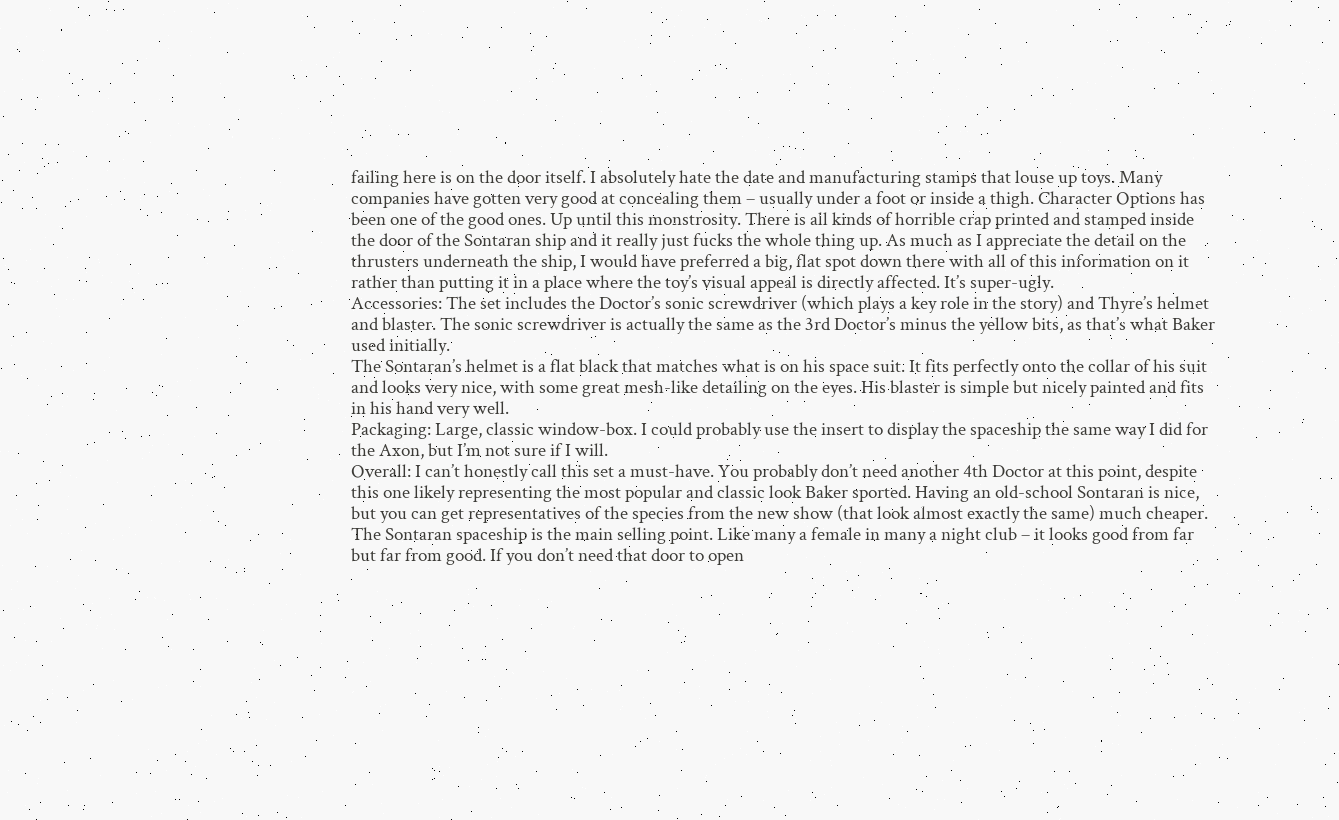failing here is on the door itself. I absolutely hate the date and manufacturing stamps that louse up toys. Many companies have gotten very good at concealing them – usually under a foot or inside a thigh. Character Options has been one of the good ones. Up until this monstrosity. There is all kinds of horrible crap printed and stamped inside the door of the Sontaran ship and it really just fucks the whole thing up. As much as I appreciate the detail on the thrusters underneath the ship, I would have preferred a big, flat spot down there with all of this information on it rather than putting it in a place where the toy’s visual appeal is directly affected. It’s super-ugly.
Accessories: The set includes the Doctor’s sonic screwdriver (which plays a key role in the story) and Thyre’s helmet and blaster. The sonic screwdriver is actually the same as the 3rd Doctor’s minus the yellow bits, as that’s what Baker used initially.
The Sontaran’s helmet is a flat black that matches what is on his space suit. It fits perfectly onto the collar of his suit and looks very nice, with some great mesh-like detailing on the eyes. His blaster is simple but nicely painted and fits in his hand very well.
Packaging: Large, classic window-box. I could probably use the insert to display the spaceship the same way I did for the Axon, but I’m not sure if I will.
Overall: I can’t honestly call this set a must-have. You probably don’t need another 4th Doctor at this point, despite this one likely representing the most popular and classic look Baker sported. Having an old-school Sontaran is nice, but you can get representatives of the species from the new show (that look almost exactly the same) much cheaper. The Sontaran spaceship is the main selling point. Like many a female in many a night club – it looks good from far but far from good. If you don’t need that door to open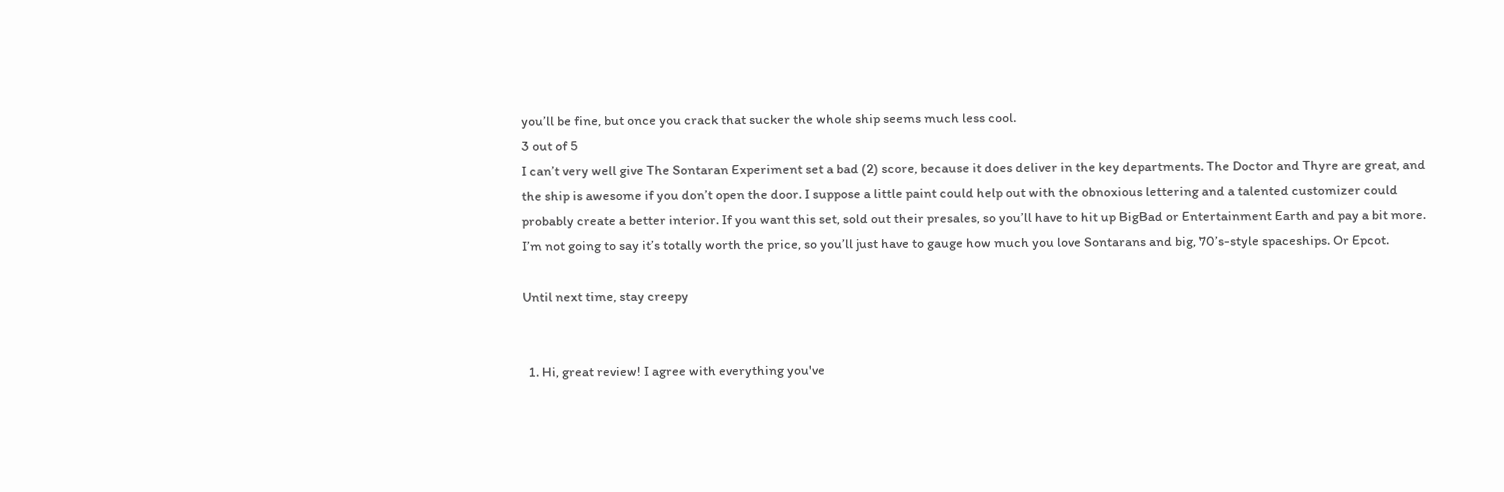you’ll be fine, but once you crack that sucker the whole ship seems much less cool.
3 out of 5
I can’t very well give The Sontaran Experiment set a bad (2) score, because it does deliver in the key departments. The Doctor and Thyre are great, and the ship is awesome if you don’t open the door. I suppose a little paint could help out with the obnoxious lettering and a talented customizer could probably create a better interior. If you want this set, sold out their presales, so you’ll have to hit up BigBad or Entertainment Earth and pay a bit more. I’m not going to say it’s totally worth the price, so you’ll just have to gauge how much you love Sontarans and big, 70’s-style spaceships. Or Epcot.

Until next time, stay creepy


  1. Hi, great review! I agree with everything you've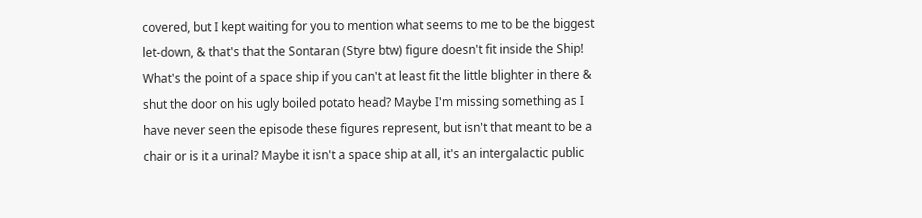covered, but I kept waiting for you to mention what seems to me to be the biggest let-down, & that's that the Sontaran (Styre btw) figure doesn't fit inside the Ship! What's the point of a space ship if you can't at least fit the little blighter in there & shut the door on his ugly boiled potato head? Maybe I'm missing something as I have never seen the episode these figures represent, but isn't that meant to be a chair or is it a urinal? Maybe it isn't a space ship at all, it's an intergalactic public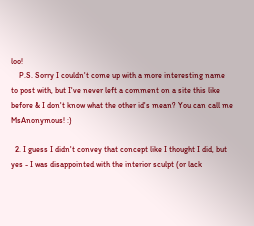loo!
    P.S. Sorry I couldn't come up with a more interesting name to post with, but I've never left a comment on a site this like before & I don't know what the other id's mean? You can call me MsAnonymous! :)

  2. I guess I didn't convey that concept like I thought I did, but yes - I was disappointed with the interior sculpt (or lack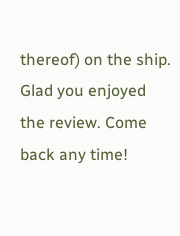thereof) on the ship. Glad you enjoyed the review. Come back any time!